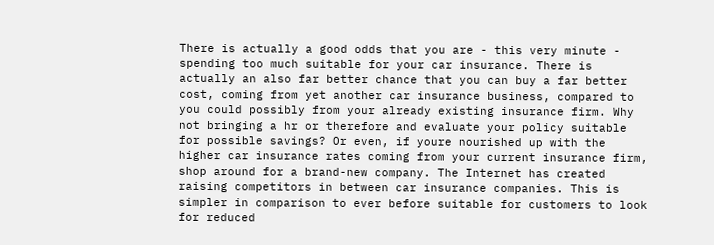There is actually a good odds that you are - this very minute - spending too much suitable for your car insurance. There is actually an also far better chance that you can buy a far better cost, coming from yet another car insurance business, compared to you could possibly from your already existing insurance firm. Why not bringing a hr or therefore and evaluate your policy suitable for possible savings? Or even, if youre nourished up with the higher car insurance rates coming from your current insurance firm, shop around for a brand-new company. The Internet has created raising competitors in between car insurance companies. This is simpler in comparison to ever before suitable for customers to look for reduced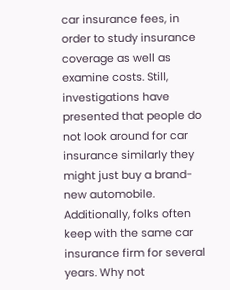car insurance fees, in order to study insurance coverage as well as examine costs. Still, investigations have presented that people do not look around for car insurance similarly they might just buy a brand-new automobile. Additionally, folks often keep with the same car insurance firm for several years. Why not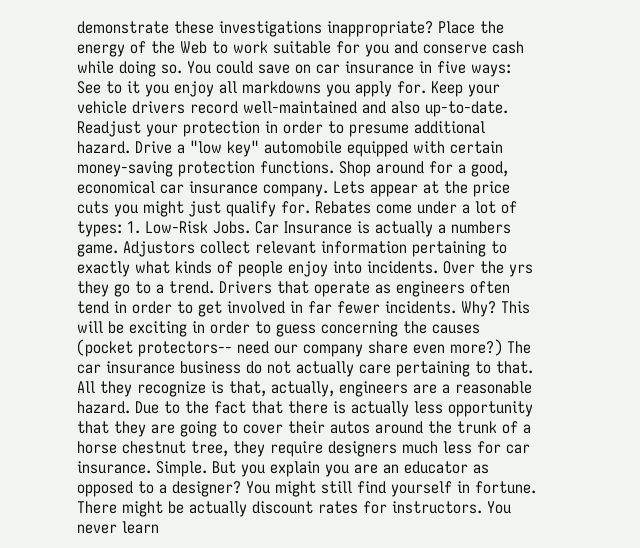demonstrate these investigations inappropriate? Place the energy of the Web to work suitable for you and conserve cash while doing so. You could save on car insurance in five ways: See to it you enjoy all markdowns you apply for. Keep your vehicle drivers record well-maintained and also up-to-date. Readjust your protection in order to presume additional hazard. Drive a "low key" automobile equipped with certain money-saving protection functions. Shop around for a good, economical car insurance company. Lets appear at the price cuts you might just qualify for. Rebates come under a lot of types: 1. Low-Risk Jobs. Car Insurance is actually a numbers game. Adjustors collect relevant information pertaining to exactly what kinds of people enjoy into incidents. Over the yrs they go to a trend. Drivers that operate as engineers often tend in order to get involved in far fewer incidents. Why? This will be exciting in order to guess concerning the causes (pocket protectors-- need our company share even more?) The car insurance business do not actually care pertaining to that. All they recognize is that, actually, engineers are a reasonable hazard. Due to the fact that there is actually less opportunity that they are going to cover their autos around the trunk of a horse chestnut tree, they require designers much less for car insurance. Simple. But you explain you are an educator as opposed to a designer? You might still find yourself in fortune. There might be actually discount rates for instructors. You never learn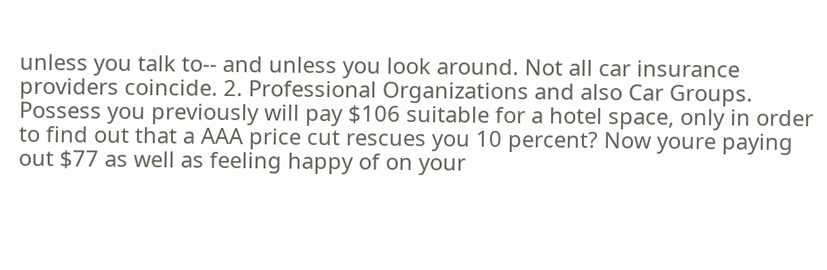unless you talk to-- and unless you look around. Not all car insurance providers coincide. 2. Professional Organizations and also Car Groups. Possess you previously will pay $106 suitable for a hotel space, only in order to find out that a AAA price cut rescues you 10 percent? Now youre paying out $77 as well as feeling happy of on your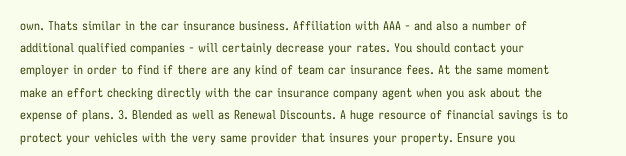own. Thats similar in the car insurance business. Affiliation with AAA - and also a number of additional qualified companies - will certainly decrease your rates. You should contact your employer in order to find if there are any kind of team car insurance fees. At the same moment make an effort checking directly with the car insurance company agent when you ask about the expense of plans. 3. Blended as well as Renewal Discounts. A huge resource of financial savings is to protect your vehicles with the very same provider that insures your property. Ensure you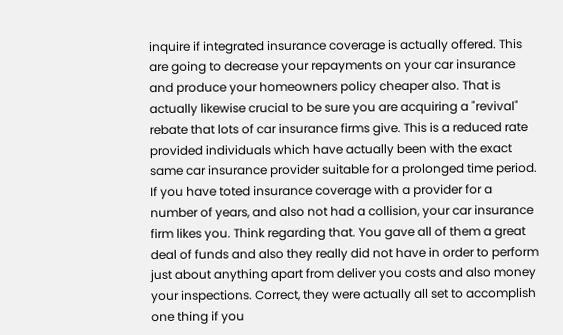inquire if integrated insurance coverage is actually offered. This are going to decrease your repayments on your car insurance and produce your homeowners policy cheaper also. That is actually likewise crucial to be sure you are acquiring a "revival" rebate that lots of car insurance firms give. This is a reduced rate provided individuals which have actually been with the exact same car insurance provider suitable for a prolonged time period. If you have toted insurance coverage with a provider for a number of years, and also not had a collision, your car insurance firm likes you. Think regarding that. You gave all of them a great deal of funds and also they really did not have in order to perform just about anything apart from deliver you costs and also money your inspections. Correct, they were actually all set to accomplish one thing if you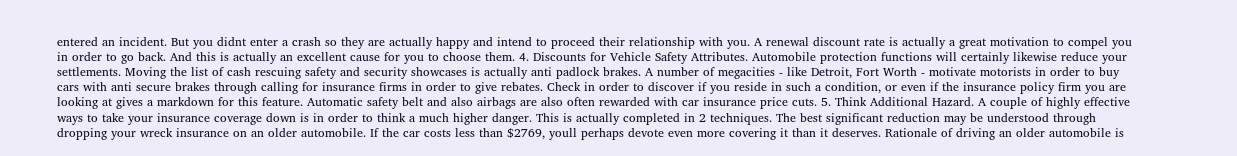entered an incident. But you didnt enter a crash so they are actually happy and intend to proceed their relationship with you. A renewal discount rate is actually a great motivation to compel you in order to go back. And this is actually an excellent cause for you to choose them. 4. Discounts for Vehicle Safety Attributes. Automobile protection functions will certainly likewise reduce your settlements. Moving the list of cash rescuing safety and security showcases is actually anti padlock brakes. A number of megacities - like Detroit, Fort Worth - motivate motorists in order to buy cars with anti secure brakes through calling for insurance firms in order to give rebates. Check in order to discover if you reside in such a condition, or even if the insurance policy firm you are looking at gives a markdown for this feature. Automatic safety belt and also airbags are also often rewarded with car insurance price cuts. 5. Think Additional Hazard. A couple of highly effective ways to take your insurance coverage down is in order to think a much higher danger. This is actually completed in 2 techniques. The best significant reduction may be understood through dropping your wreck insurance on an older automobile. If the car costs less than $2769, youll perhaps devote even more covering it than it deserves. Rationale of driving an older automobile is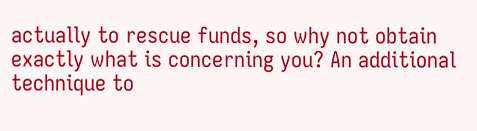actually to rescue funds, so why not obtain exactly what is concerning you? An additional technique to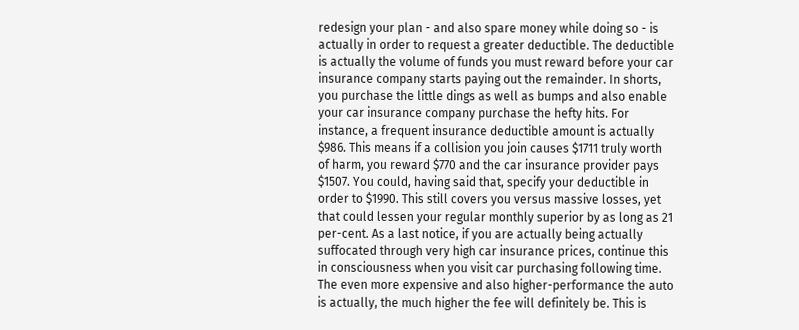redesign your plan - and also spare money while doing so - is actually in order to request a greater deductible. The deductible is actually the volume of funds you must reward before your car insurance company starts paying out the remainder. In shorts, you purchase the little dings as well as bumps and also enable your car insurance company purchase the hefty hits. For instance, a frequent insurance deductible amount is actually $986. This means if a collision you join causes $1711 truly worth of harm, you reward $770 and the car insurance provider pays $1507. You could, having said that, specify your deductible in order to $1990. This still covers you versus massive losses, yet that could lessen your regular monthly superior by as long as 21 per-cent. As a last notice, if you are actually being actually suffocated through very high car insurance prices, continue this in consciousness when you visit car purchasing following time. The even more expensive and also higher-performance the auto is actually, the much higher the fee will definitely be. This is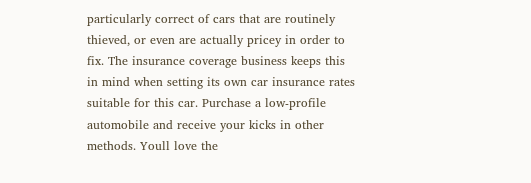particularly correct of cars that are routinely thieved, or even are actually pricey in order to fix. The insurance coverage business keeps this in mind when setting its own car insurance rates suitable for this car. Purchase a low-profile automobile and receive your kicks in other methods. Youll love the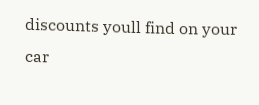discounts youll find on your car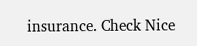insurance. Check Nice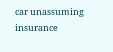car unassuming insurance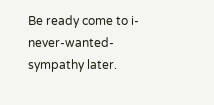Be ready come to i-never-wanted-sympathy later.